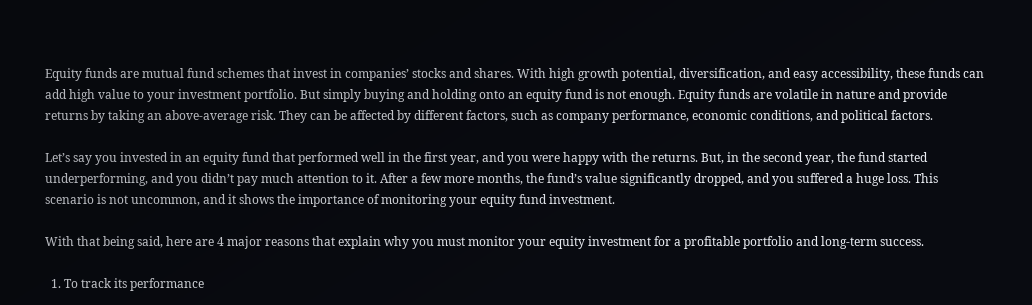Equity funds are mutual fund schemes that invest in companies’ stocks and shares. With high growth potential, diversification, and easy accessibility, these funds can add high value to your investment portfolio. But simply buying and holding onto an equity fund is not enough. Equity funds are volatile in nature and provide returns by taking an above-average risk. They can be affected by different factors, such as company performance, economic conditions, and political factors.

Let’s say you invested in an equity fund that performed well in the first year, and you were happy with the returns. But, in the second year, the fund started underperforming, and you didn’t pay much attention to it. After a few more months, the fund’s value significantly dropped, and you suffered a huge loss. This scenario is not uncommon, and it shows the importance of monitoring your equity fund investment.

With that being said, here are 4 major reasons that explain why you must monitor your equity investment for a profitable portfolio and long-term success.

  1. To track its performance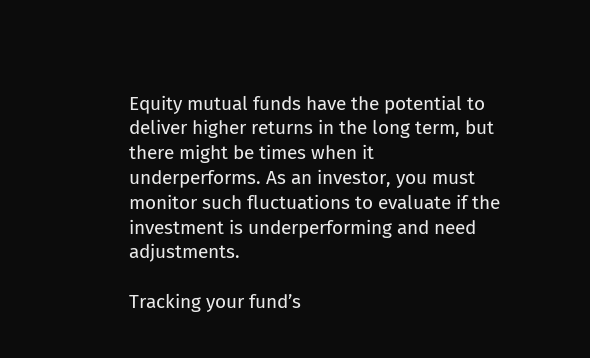Equity mutual funds have the potential to deliver higher returns in the long term, but there might be times when it underperforms. As an investor, you must monitor such fluctuations to evaluate if the investment is underperforming and need adjustments.

Tracking your fund’s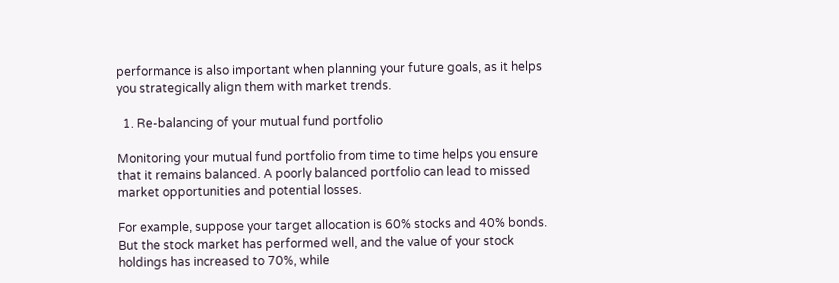performance is also important when planning your future goals, as it helps you strategically align them with market trends.

  1. Re-balancing of your mutual fund portfolio

Monitoring your mutual fund portfolio from time to time helps you ensure that it remains balanced. A poorly balanced portfolio can lead to missed market opportunities and potential losses.

For example, suppose your target allocation is 60% stocks and 40% bonds. But the stock market has performed well, and the value of your stock holdings has increased to 70%, while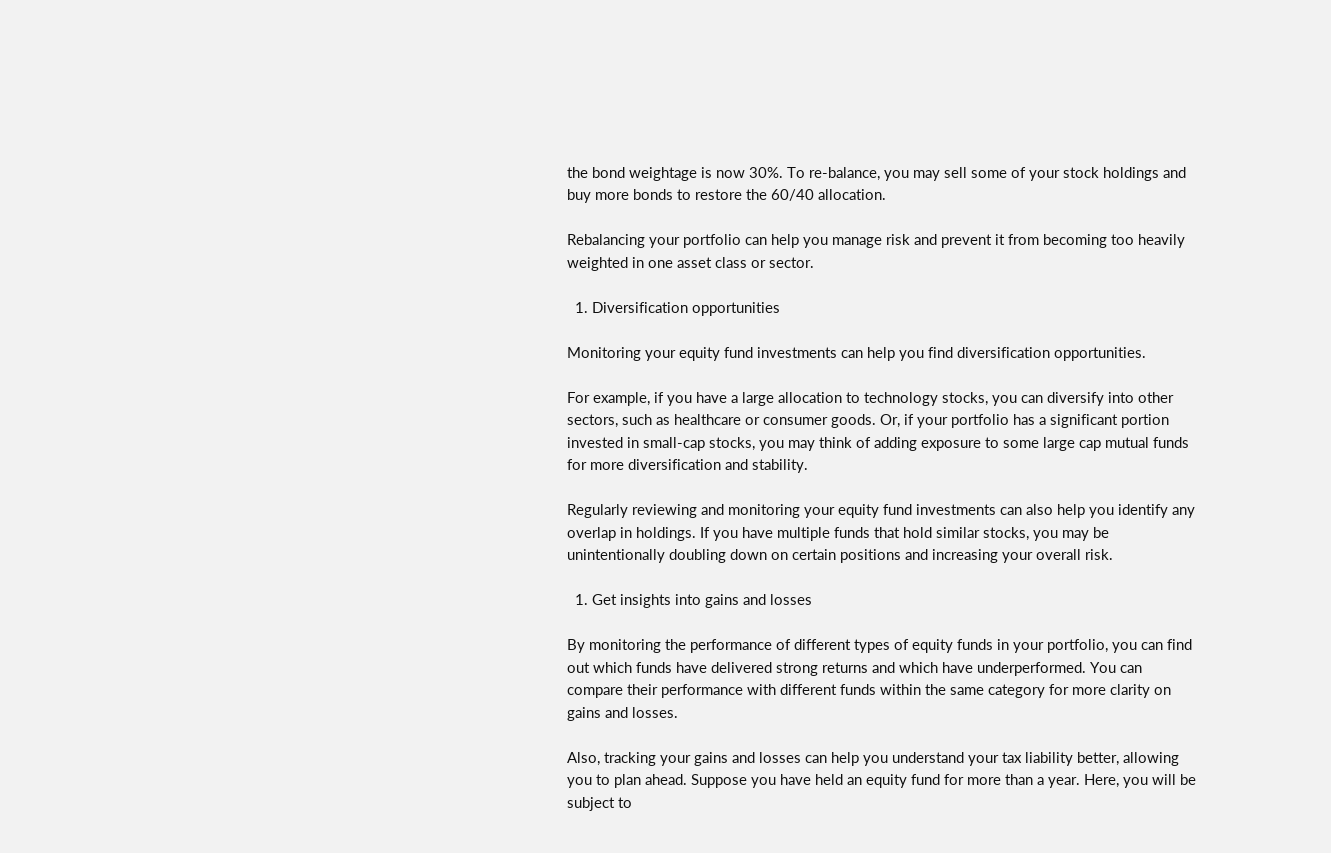the bond weightage is now 30%. To re-balance, you may sell some of your stock holdings and buy more bonds to restore the 60/40 allocation.

Rebalancing your portfolio can help you manage risk and prevent it from becoming too heavily weighted in one asset class or sector.

  1. Diversification opportunities

Monitoring your equity fund investments can help you find diversification opportunities.

For example, if you have a large allocation to technology stocks, you can diversify into other sectors, such as healthcare or consumer goods. Or, if your portfolio has a significant portion invested in small-cap stocks, you may think of adding exposure to some large cap mutual funds for more diversification and stability.

Regularly reviewing and monitoring your equity fund investments can also help you identify any overlap in holdings. If you have multiple funds that hold similar stocks, you may be unintentionally doubling down on certain positions and increasing your overall risk.

  1. Get insights into gains and losses

By monitoring the performance of different types of equity funds in your portfolio, you can find out which funds have delivered strong returns and which have underperformed. You can compare their performance with different funds within the same category for more clarity on gains and losses.

Also, tracking your gains and losses can help you understand your tax liability better, allowing you to plan ahead. Suppose you have held an equity fund for more than a year. Here, you will be subject to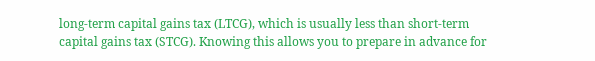long-term capital gains tax (LTCG), which is usually less than short-term capital gains tax (STCG). Knowing this allows you to prepare in advance for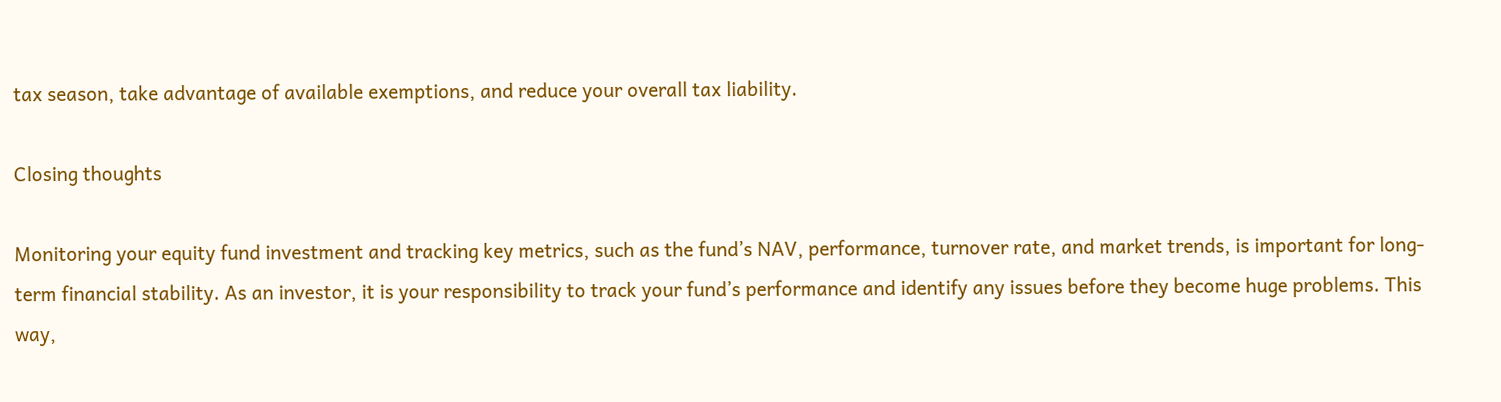tax season, take advantage of available exemptions, and reduce your overall tax liability.

Closing thoughts

Monitoring your equity fund investment and tracking key metrics, such as the fund’s NAV, performance, turnover rate, and market trends, is important for long-term financial stability. As an investor, it is your responsibility to track your fund’s performance and identify any issues before they become huge problems. This way,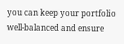you can keep your portfolio well-balanced and ensure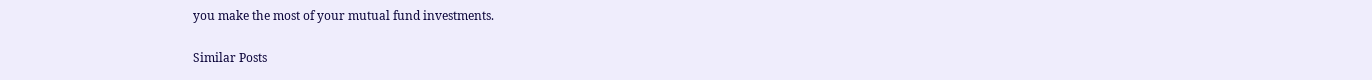you make the most of your mutual fund investments.

Similar Posts